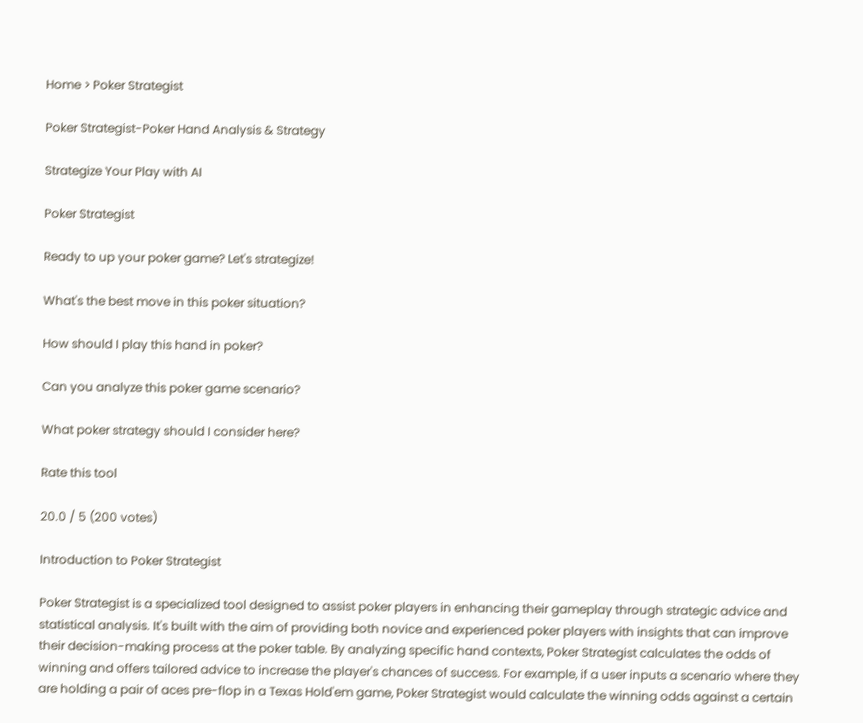Home > Poker Strategist

Poker Strategist-Poker Hand Analysis & Strategy

Strategize Your Play with AI

Poker Strategist

Ready to up your poker game? Let's strategize!

What's the best move in this poker situation?

How should I play this hand in poker?

Can you analyze this poker game scenario?

What poker strategy should I consider here?

Rate this tool

20.0 / 5 (200 votes)

Introduction to Poker Strategist

Poker Strategist is a specialized tool designed to assist poker players in enhancing their gameplay through strategic advice and statistical analysis. It's built with the aim of providing both novice and experienced poker players with insights that can improve their decision-making process at the poker table. By analyzing specific hand contexts, Poker Strategist calculates the odds of winning and offers tailored advice to increase the player's chances of success. For example, if a user inputs a scenario where they are holding a pair of aces pre-flop in a Texas Hold'em game, Poker Strategist would calculate the winning odds against a certain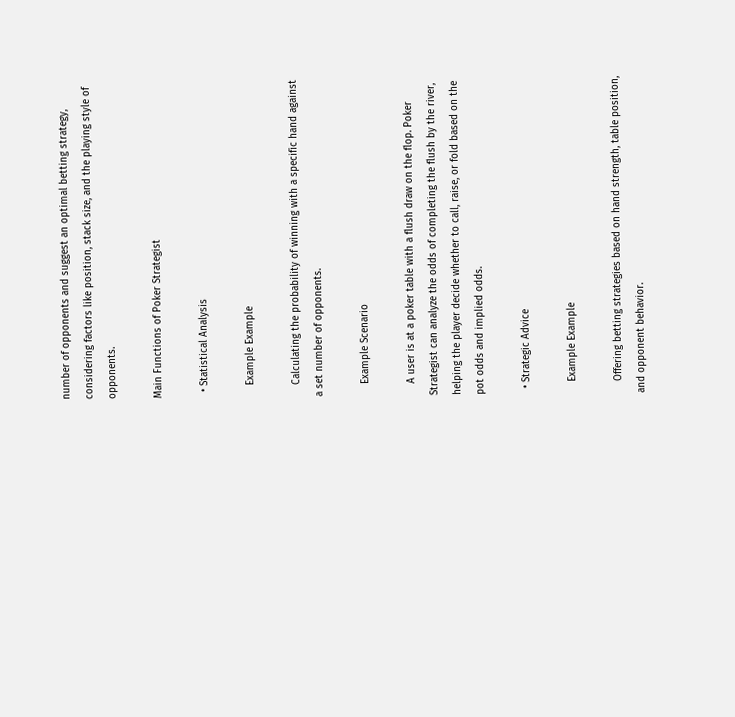number of opponents and suggest an optimal betting strategy, considering factors like position, stack size, and the playing style of opponents.

Main Functions of Poker Strategist

  • Statistical Analysis

    Example Example

    Calculating the probability of winning with a specific hand against a set number of opponents.

    Example Scenario

    A user is at a poker table with a flush draw on the flop. Poker Strategist can analyze the odds of completing the flush by the river, helping the player decide whether to call, raise, or fold based on the pot odds and implied odds.

  • Strategic Advice

    Example Example

    Offering betting strategies based on hand strength, table position, and opponent behavior.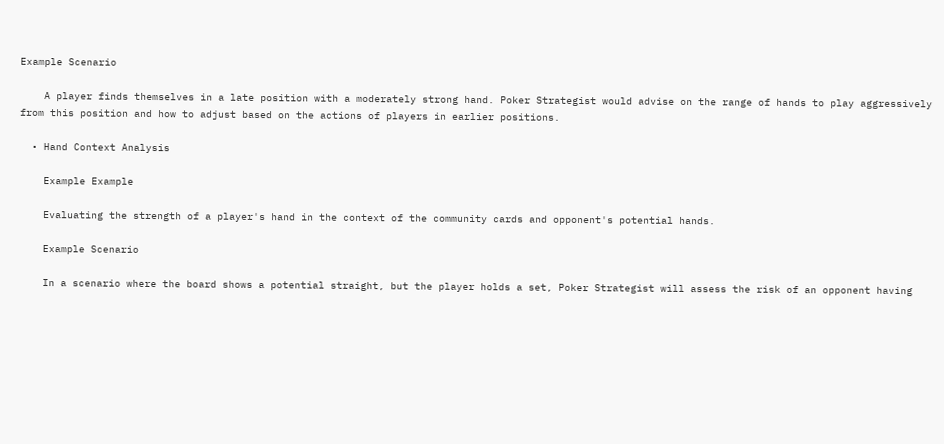Example Scenario

    A player finds themselves in a late position with a moderately strong hand. Poker Strategist would advise on the range of hands to play aggressively from this position and how to adjust based on the actions of players in earlier positions.

  • Hand Context Analysis

    Example Example

    Evaluating the strength of a player's hand in the context of the community cards and opponent's potential hands.

    Example Scenario

    In a scenario where the board shows a potential straight, but the player holds a set, Poker Strategist will assess the risk of an opponent having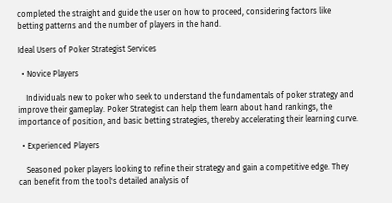completed the straight and guide the user on how to proceed, considering factors like betting patterns and the number of players in the hand.

Ideal Users of Poker Strategist Services

  • Novice Players

    Individuals new to poker who seek to understand the fundamentals of poker strategy and improve their gameplay. Poker Strategist can help them learn about hand rankings, the importance of position, and basic betting strategies, thereby accelerating their learning curve.

  • Experienced Players

    Seasoned poker players looking to refine their strategy and gain a competitive edge. They can benefit from the tool's detailed analysis of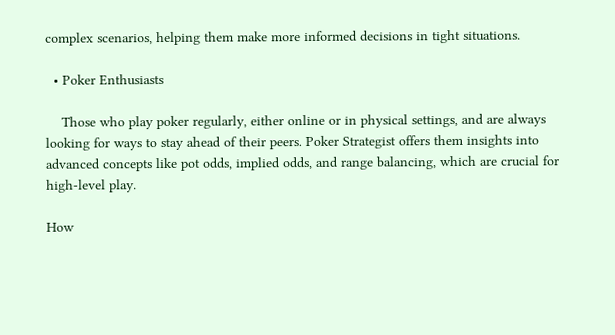complex scenarios, helping them make more informed decisions in tight situations.

  • Poker Enthusiasts

    Those who play poker regularly, either online or in physical settings, and are always looking for ways to stay ahead of their peers. Poker Strategist offers them insights into advanced concepts like pot odds, implied odds, and range balancing, which are crucial for high-level play.

How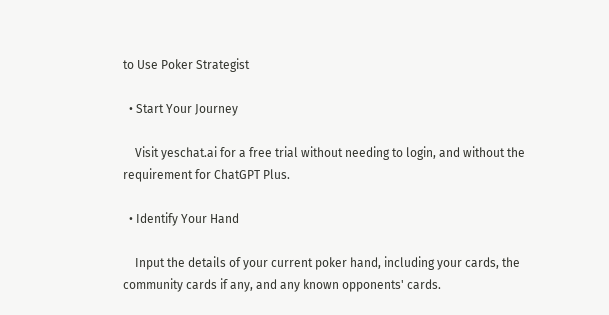to Use Poker Strategist

  • Start Your Journey

    Visit yeschat.ai for a free trial without needing to login, and without the requirement for ChatGPT Plus.

  • Identify Your Hand

    Input the details of your current poker hand, including your cards, the community cards if any, and any known opponents' cards.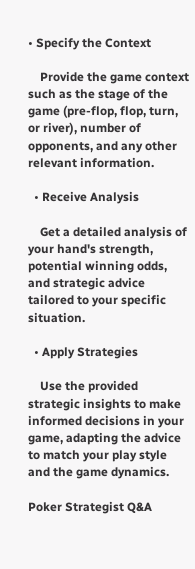• Specify the Context

    Provide the game context such as the stage of the game (pre-flop, flop, turn, or river), number of opponents, and any other relevant information.

  • Receive Analysis

    Get a detailed analysis of your hand's strength, potential winning odds, and strategic advice tailored to your specific situation.

  • Apply Strategies

    Use the provided strategic insights to make informed decisions in your game, adapting the advice to match your play style and the game dynamics.

Poker Strategist Q&A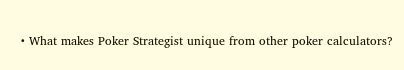• What makes Poker Strategist unique from other poker calculators?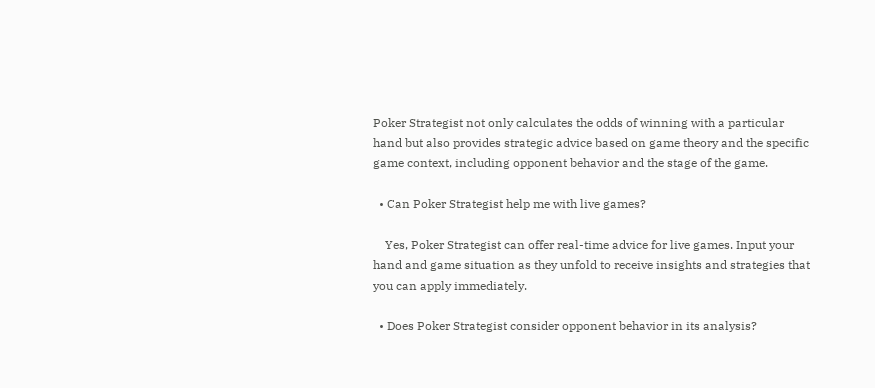Poker Strategist not only calculates the odds of winning with a particular hand but also provides strategic advice based on game theory and the specific game context, including opponent behavior and the stage of the game.

  • Can Poker Strategist help me with live games?

    Yes, Poker Strategist can offer real-time advice for live games. Input your hand and game situation as they unfold to receive insights and strategies that you can apply immediately.

  • Does Poker Strategist consider opponent behavior in its analysis?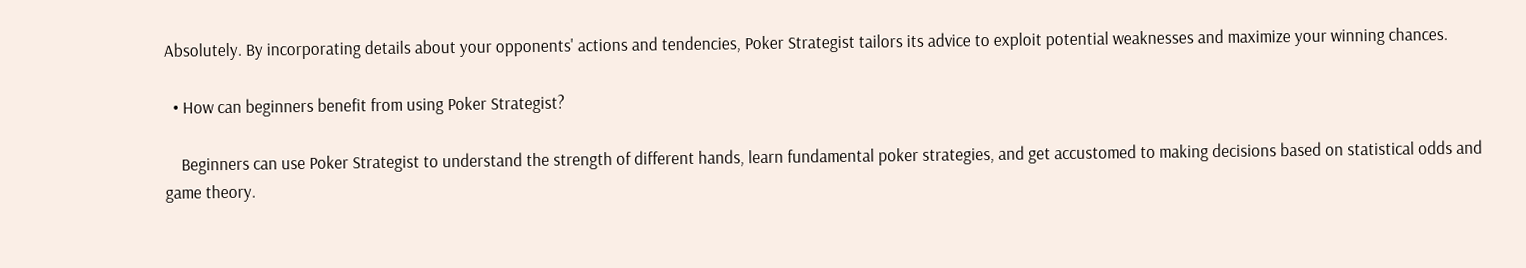Absolutely. By incorporating details about your opponents' actions and tendencies, Poker Strategist tailors its advice to exploit potential weaknesses and maximize your winning chances.

  • How can beginners benefit from using Poker Strategist?

    Beginners can use Poker Strategist to understand the strength of different hands, learn fundamental poker strategies, and get accustomed to making decisions based on statistical odds and game theory.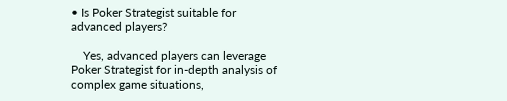• Is Poker Strategist suitable for advanced players?

    Yes, advanced players can leverage Poker Strategist for in-depth analysis of complex game situations,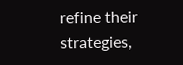refine their strategies,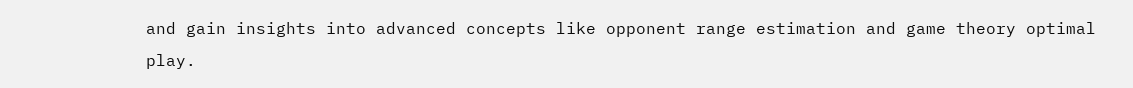and gain insights into advanced concepts like opponent range estimation and game theory optimal play.